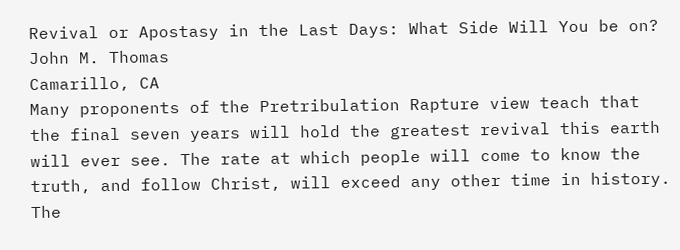Revival or Apostasy in the Last Days: What Side Will You be on?
John M. Thomas
Camarillo, CA
Many proponents of the Pretribulation Rapture view teach that the final seven years will hold the greatest revival this earth will ever see. The rate at which people will come to know the truth, and follow Christ, will exceed any other time in history.
The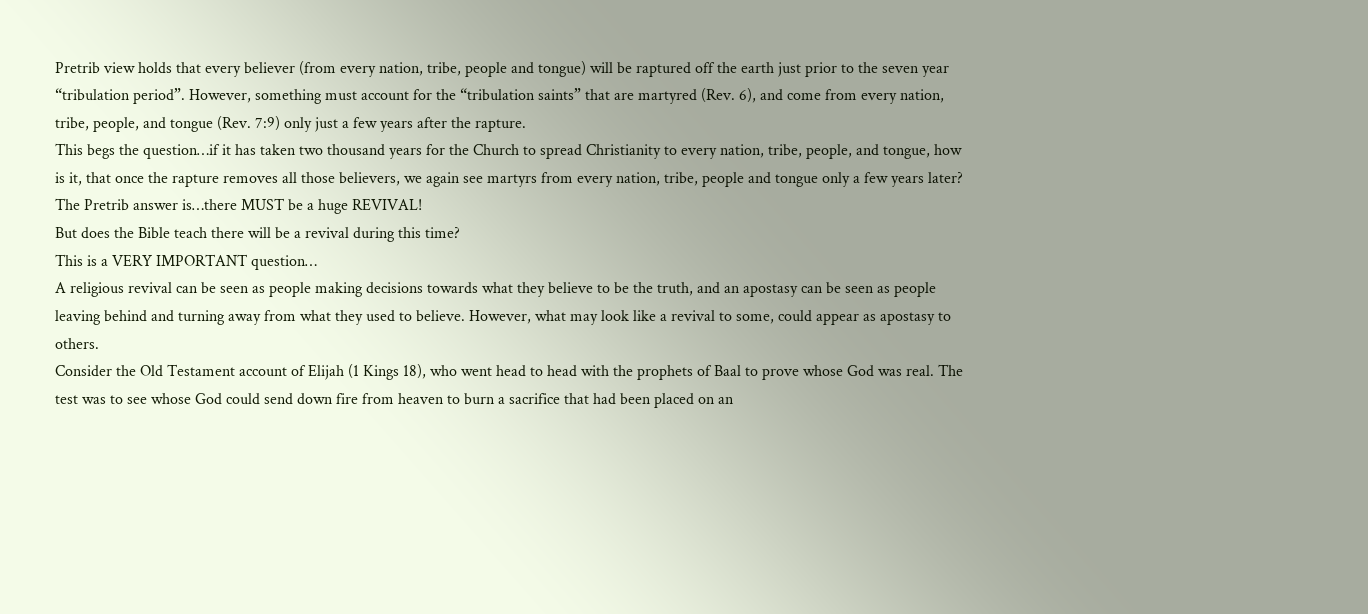Pretrib view holds that every believer (from every nation, tribe, people and tongue) will be raptured off the earth just prior to the seven year “tribulation period”. However, something must account for the “tribulation saints” that are martyred (Rev. 6), and come from every nation, tribe, people, and tongue (Rev. 7:9) only just a few years after the rapture.
This begs the question…if it has taken two thousand years for the Church to spread Christianity to every nation, tribe, people, and tongue, how is it, that once the rapture removes all those believers, we again see martyrs from every nation, tribe, people and tongue only a few years later?
The Pretrib answer is…there MUST be a huge REVIVAL!
But does the Bible teach there will be a revival during this time?
This is a VERY IMPORTANT question…
A religious revival can be seen as people making decisions towards what they believe to be the truth, and an apostasy can be seen as people leaving behind and turning away from what they used to believe. However, what may look like a revival to some, could appear as apostasy to others.
Consider the Old Testament account of Elijah (1 Kings 18), who went head to head with the prophets of Baal to prove whose God was real. The test was to see whose God could send down fire from heaven to burn a sacrifice that had been placed on an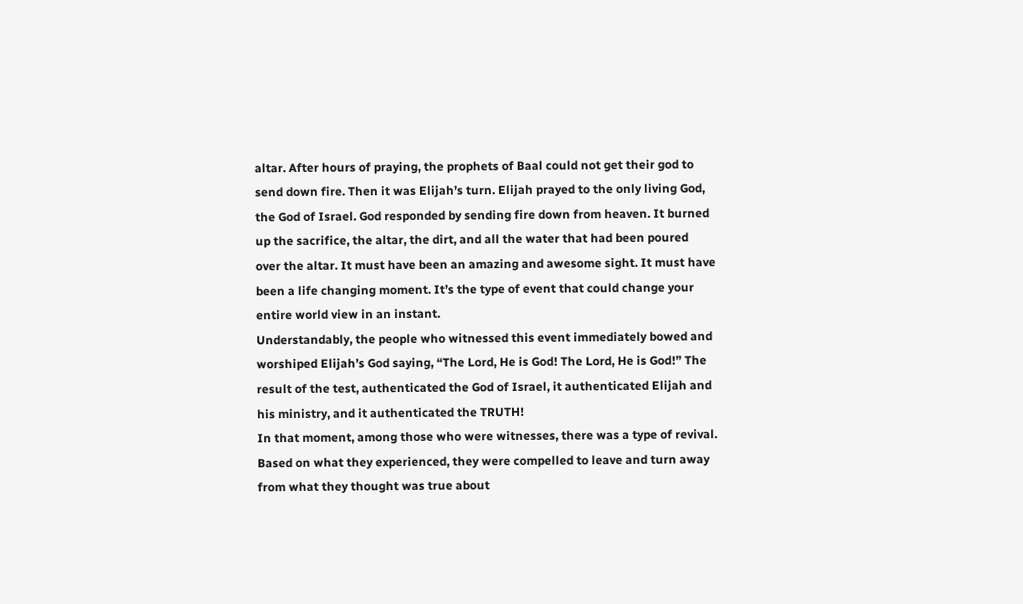altar. After hours of praying, the prophets of Baal could not get their god to send down fire. Then it was Elijah’s turn. Elijah prayed to the only living God, the God of Israel. God responded by sending fire down from heaven. It burned up the sacrifice, the altar, the dirt, and all the water that had been poured over the altar. It must have been an amazing and awesome sight. It must have been a life changing moment. It’s the type of event that could change your entire world view in an instant.
Understandably, the people who witnessed this event immediately bowed and worshiped Elijah’s God saying, “The Lord, He is God! The Lord, He is God!” The result of the test, authenticated the God of Israel, it authenticated Elijah and his ministry, and it authenticated the TRUTH!
In that moment, among those who were witnesses, there was a type of revival. Based on what they experienced, they were compelled to leave and turn away from what they thought was true about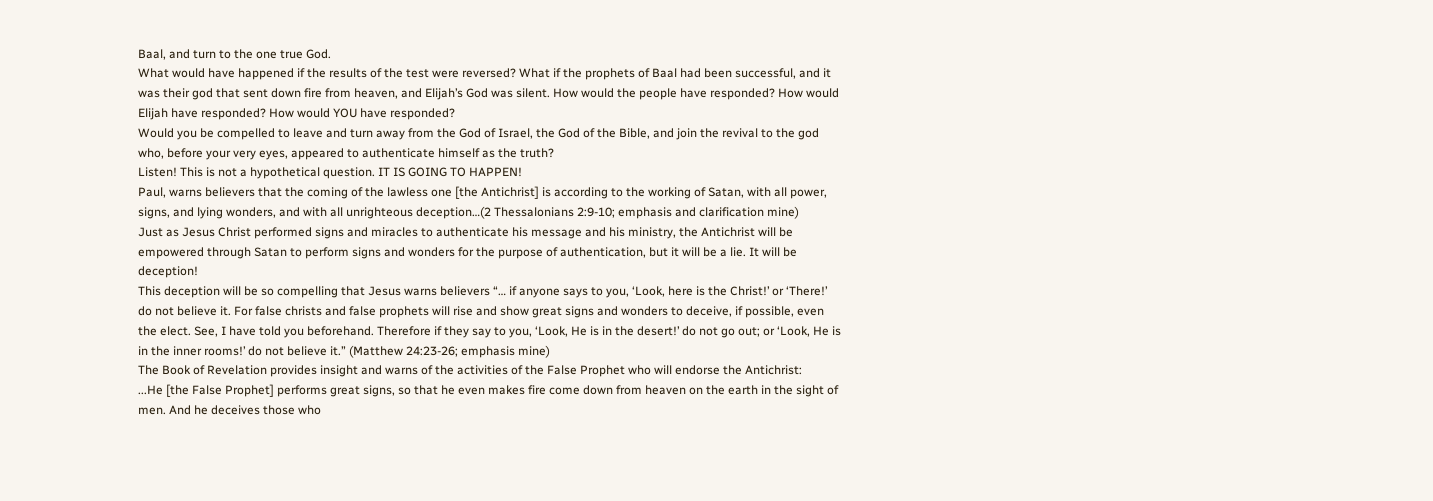Baal, and turn to the one true God.
What would have happened if the results of the test were reversed? What if the prophets of Baal had been successful, and it was their god that sent down fire from heaven, and Elijah’s God was silent. How would the people have responded? How would Elijah have responded? How would YOU have responded?
Would you be compelled to leave and turn away from the God of Israel, the God of the Bible, and join the revival to the god who, before your very eyes, appeared to authenticate himself as the truth?
Listen! This is not a hypothetical question. IT IS GOING TO HAPPEN!
Paul, warns believers that the coming of the lawless one [the Antichrist] is according to the working of Satan, with all power, signs, and lying wonders, and with all unrighteous deception…(2 Thessalonians 2:9-10; emphasis and clarification mine)
Just as Jesus Christ performed signs and miracles to authenticate his message and his ministry, the Antichrist will be empowered through Satan to perform signs and wonders for the purpose of authentication, but it will be a lie. It will be deception!
This deception will be so compelling that Jesus warns believers “… if anyone says to you, ‘Look, here is the Christ!’ or ‘There!’ do not believe it. For false christs and false prophets will rise and show great signs and wonders to deceive, if possible, even the elect. See, I have told you beforehand. Therefore if they say to you, ‘Look, He is in the desert!’ do not go out; or ‘Look, He is in the inner rooms!’ do not believe it.” (Matthew 24:23-26; emphasis mine)
The Book of Revelation provides insight and warns of the activities of the False Prophet who will endorse the Antichrist:
...He [the False Prophet] performs great signs, so that he even makes fire come down from heaven on the earth in the sight of men. And he deceives those who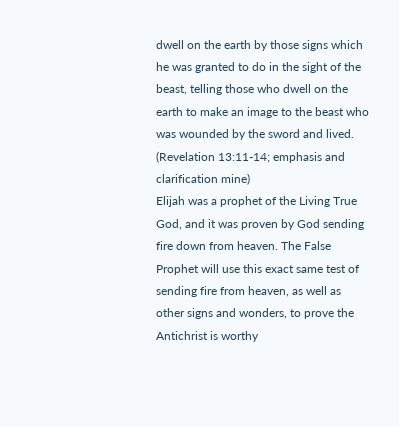dwell on the earth by those signs which he was granted to do in the sight of the beast, telling those who dwell on the earth to make an image to the beast who was wounded by the sword and lived. (Revelation 13:11-14; emphasis and clarification mine)
Elijah was a prophet of the Living True God, and it was proven by God sending fire down from heaven. The False Prophet will use this exact same test of sending fire from heaven, as well as other signs and wonders, to prove the Antichrist is worthy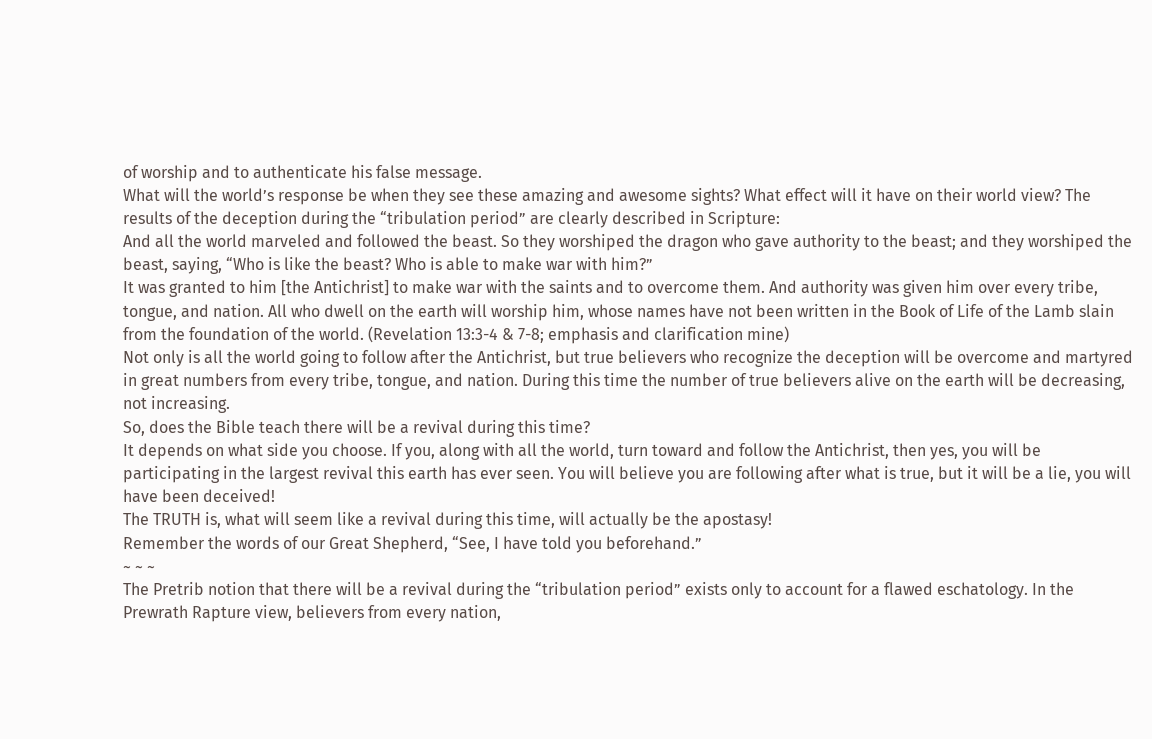of worship and to authenticate his false message.
What will the world’s response be when they see these amazing and awesome sights? What effect will it have on their world view? The results of the deception during the “tribulation period” are clearly described in Scripture:
And all the world marveled and followed the beast. So they worshiped the dragon who gave authority to the beast; and they worshiped the beast, saying, “Who is like the beast? Who is able to make war with him?”
It was granted to him [the Antichrist] to make war with the saints and to overcome them. And authority was given him over every tribe, tongue, and nation. All who dwell on the earth will worship him, whose names have not been written in the Book of Life of the Lamb slain from the foundation of the world. (Revelation 13:3-4 & 7-8; emphasis and clarification mine)
Not only is all the world going to follow after the Antichrist, but true believers who recognize the deception will be overcome and martyred in great numbers from every tribe, tongue, and nation. During this time the number of true believers alive on the earth will be decreasing, not increasing.
So, does the Bible teach there will be a revival during this time?
It depends on what side you choose. If you, along with all the world, turn toward and follow the Antichrist, then yes, you will be participating in the largest revival this earth has ever seen. You will believe you are following after what is true, but it will be a lie, you will have been deceived!
The TRUTH is, what will seem like a revival during this time, will actually be the apostasy!
Remember the words of our Great Shepherd, “See, I have told you beforehand.”
~ ~ ~
The Pretrib notion that there will be a revival during the “tribulation period” exists only to account for a flawed eschatology. In the Prewrath Rapture view, believers from every nation,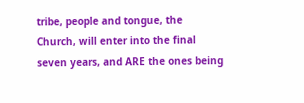tribe, people and tongue, the Church, will enter into the final seven years, and ARE the ones being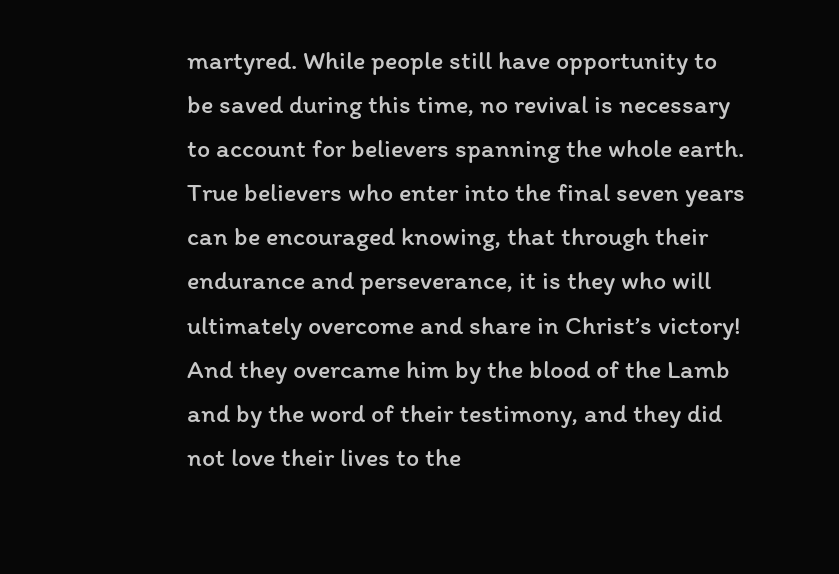martyred. While people still have opportunity to be saved during this time, no revival is necessary to account for believers spanning the whole earth.
True believers who enter into the final seven years can be encouraged knowing, that through their endurance and perseverance, it is they who will ultimately overcome and share in Christ’s victory!
And they overcame him by the blood of the Lamb and by the word of their testimony, and they did not love their lives to the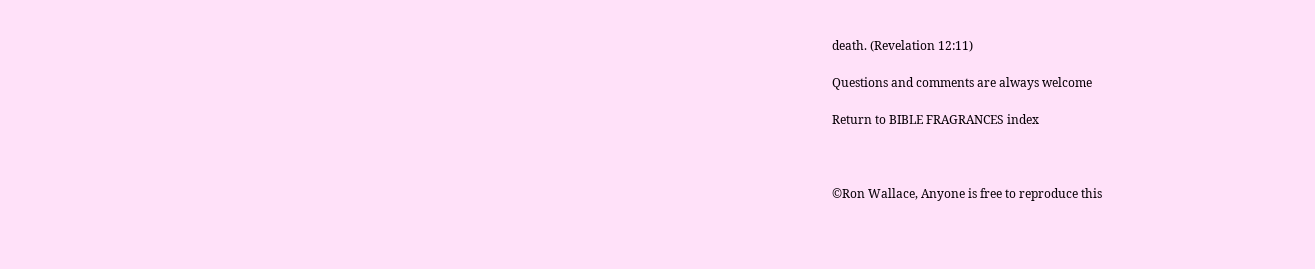death. (Revelation 12:11)

Questions and comments are always welcome

Return to BIBLE FRAGRANCES index



©Ron Wallace, Anyone is free to reproduce this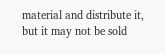material and distribute it,
but it may not be sold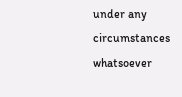under any circumstances whatsoever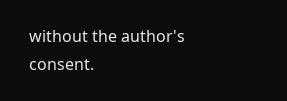without the author's consent.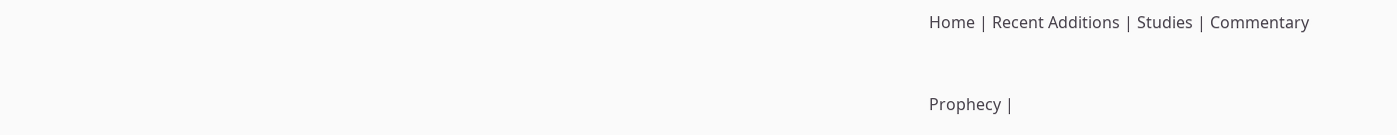Home | Recent Additions | Studies | Commentary


Prophecy |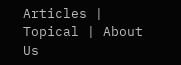Articles | Topical | About Us